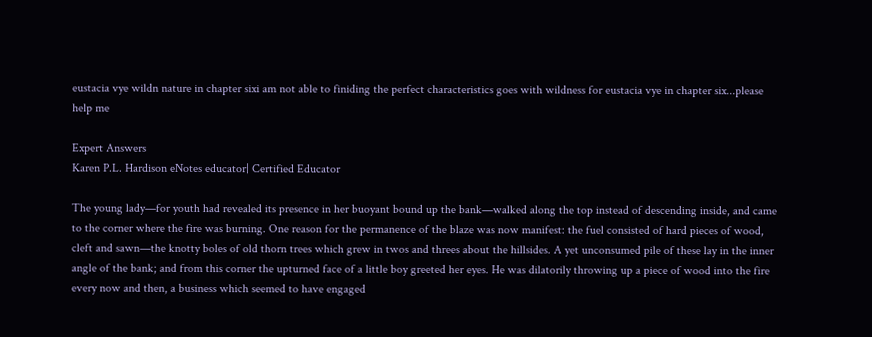eustacia vye wildn nature in chapter sixi am not able to finiding the perfect characteristics goes with wildness for eustacia vye in chapter six...please help me

Expert Answers
Karen P.L. Hardison eNotes educator| Certified Educator

The young lady—for youth had revealed its presence in her buoyant bound up the bank—walked along the top instead of descending inside, and came to the corner where the fire was burning. One reason for the permanence of the blaze was now manifest: the fuel consisted of hard pieces of wood, cleft and sawn—the knotty boles of old thorn trees which grew in twos and threes about the hillsides. A yet unconsumed pile of these lay in the inner angle of the bank; and from this corner the upturned face of a little boy greeted her eyes. He was dilatorily throwing up a piece of wood into the fire every now and then, a business which seemed to have engaged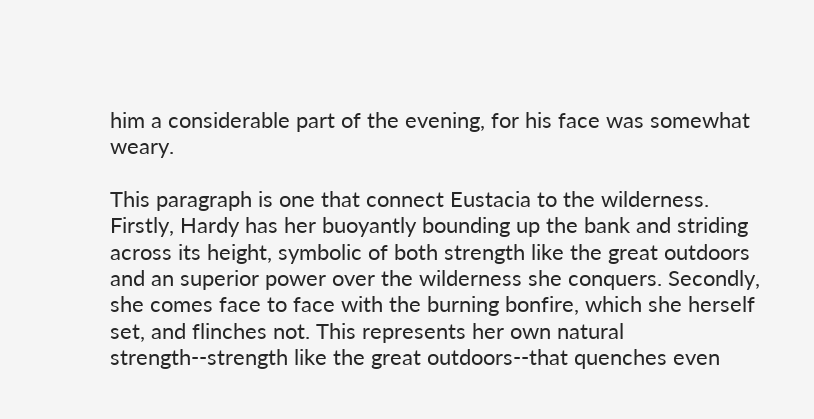him a considerable part of the evening, for his face was somewhat weary.

This paragraph is one that connect Eustacia to the wilderness. Firstly, Hardy has her buoyantly bounding up the bank and striding across its height, symbolic of both strength like the great outdoors and an superior power over the wilderness she conquers. Secondly, she comes face to face with the burning bonfire, which she herself set, and flinches not. This represents her own natural strength--strength like the great outdoors--that quenches even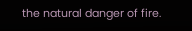the natural danger of fire.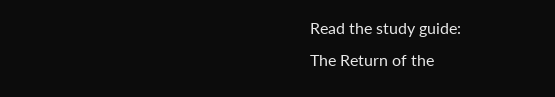Read the study guide:
The Return of the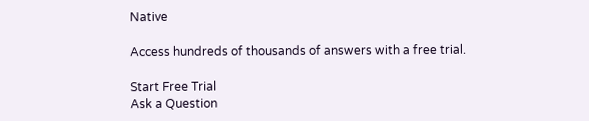Native

Access hundreds of thousands of answers with a free trial.

Start Free Trial
Ask a Question